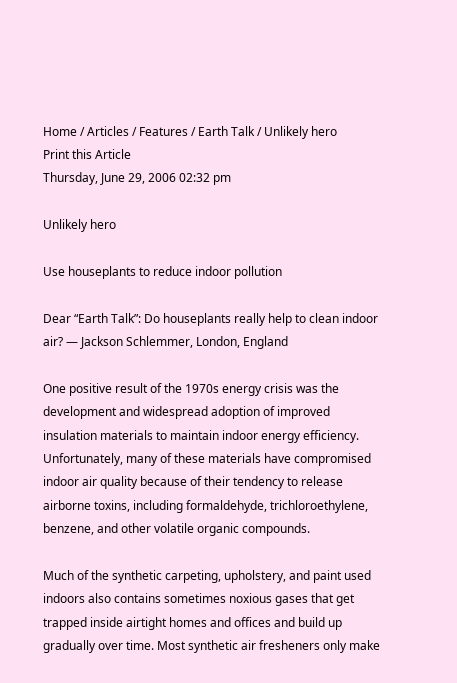Home / Articles / Features / Earth Talk / Unlikely hero
Print this Article
Thursday, June 29, 2006 02:32 pm

Unlikely hero

Use houseplants to reduce indoor pollution

Dear “Earth Talk”: Do houseplants really help to clean indoor air? — Jackson Schlemmer, London, England

One positive result of the 1970s energy crisis was the development and widespread adoption of improved insulation materials to maintain indoor energy efficiency. Unfortunately, many of these materials have compromised indoor air quality because of their tendency to release airborne toxins, including formaldehyde, trichloroethylene, benzene, and other volatile organic compounds.

Much of the synthetic carpeting, upholstery, and paint used indoors also contains sometimes noxious gases that get trapped inside airtight homes and offices and build up gradually over time. Most synthetic air fresheners only make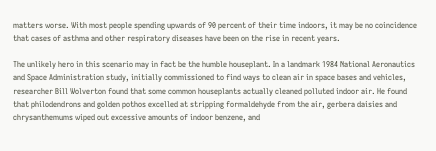matters worse. With most people spending upwards of 90 percent of their time indoors, it may be no coincidence that cases of asthma and other respiratory diseases have been on the rise in recent years.

The unlikely hero in this scenario may in fact be the humble houseplant. In a landmark 1984 National Aeronautics and Space Administration study, initially commissioned to find ways to clean air in space bases and vehicles, researcher Bill Wolverton found that some common houseplants actually cleaned polluted indoor air. He found that philodendrons and golden pothos excelled at stripping formaldehyde from the air, gerbera daisies and chrysanthemums wiped out excessive amounts of indoor benzene, and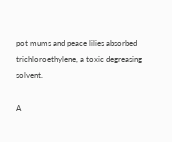pot mums and peace lilies absorbed trichloroethylene, a toxic degreasing solvent.

A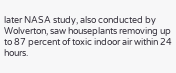later NASA study, also conducted by Wolverton, saw houseplants removing up to 87 percent of toxic indoor air within 24 hours.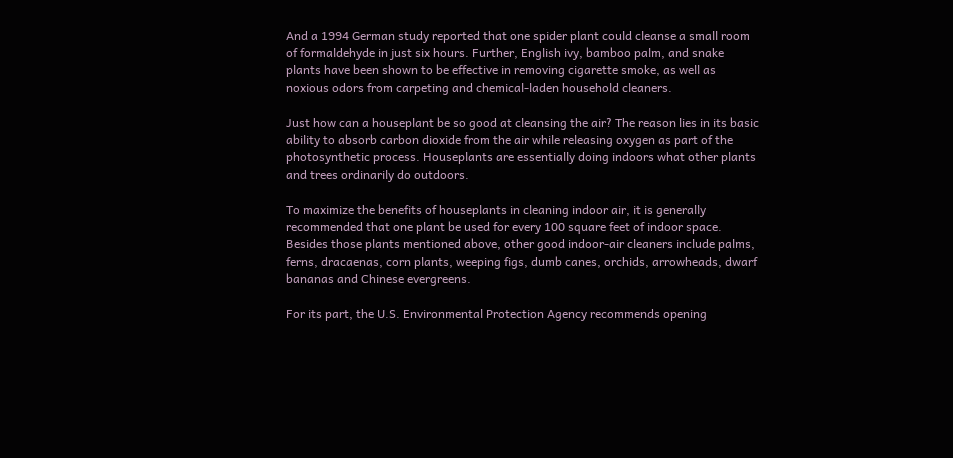And a 1994 German study reported that one spider plant could cleanse a small room of formaldehyde in just six hours. Further, English ivy, bamboo palm, and snake plants have been shown to be effective in removing cigarette smoke, as well as noxious odors from carpeting and chemical-laden household cleaners.

Just how can a houseplant be so good at cleansing the air? The reason lies in its basic ability to absorb carbon dioxide from the air while releasing oxygen as part of the photosynthetic process. Houseplants are essentially doing indoors what other plants and trees ordinarily do outdoors.

To maximize the benefits of houseplants in cleaning indoor air, it is generally recommended that one plant be used for every 100 square feet of indoor space. Besides those plants mentioned above, other good indoor-air cleaners include palms, ferns, dracaenas, corn plants, weeping figs, dumb canes, orchids, arrowheads, dwarf bananas and Chinese evergreens.

For its part, the U.S. Environmental Protection Agency recommends opening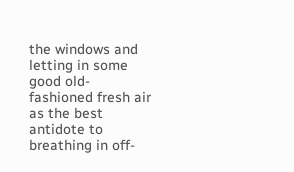the windows and letting in some good old-fashioned fresh air as the best antidote to breathing in off-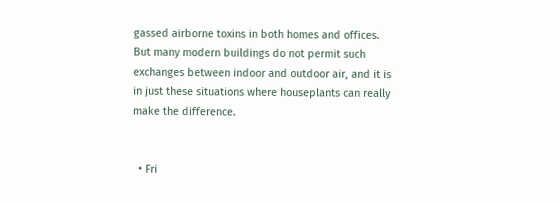gassed airborne toxins in both homes and offices. But many modern buildings do not permit such exchanges between indoor and outdoor air, and it is in just these situations where houseplants can really make the difference.


  • Fri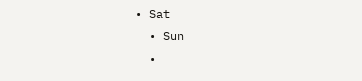• Sat
  • Sun
  •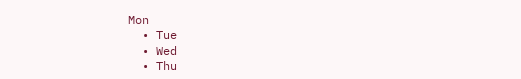Mon
  • Tue
  • Wed
  • Thu